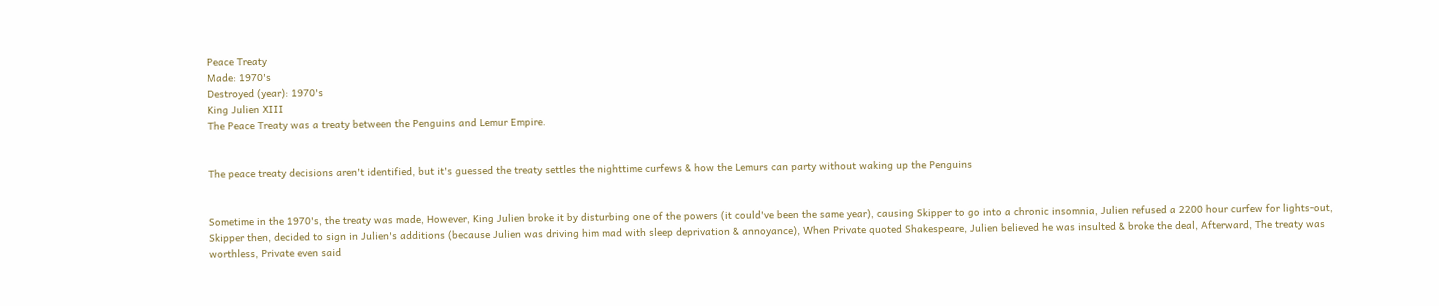Peace Treaty
Made: 1970's
Destroyed (year): 1970's
King Julien XIII
The Peace Treaty was a treaty between the Penguins and Lemur Empire.


The peace treaty decisions aren't identified, but it's guessed the treaty settles the nighttime curfews & how the Lemurs can party without waking up the Penguins


Sometime in the 1970's, the treaty was made, However, King Julien broke it by disturbing one of the powers (it could've been the same year), causing Skipper to go into a chronic insomnia, Julien refused a 2200 hour curfew for lights-out, Skipper then, decided to sign in Julien's additions (because Julien was driving him mad with sleep deprivation & annoyance), When Private quoted Shakespeare, Julien believed he was insulted & broke the deal, Afterward, The treaty was worthless, Private even said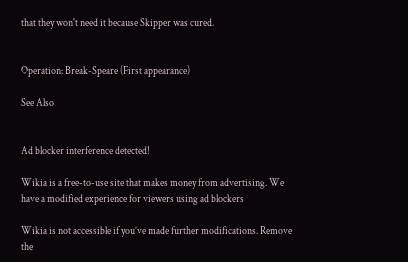that they won't need it because Skipper was cured.


Operation: Break-Speare (First appearance)

See Also


Ad blocker interference detected!

Wikia is a free-to-use site that makes money from advertising. We have a modified experience for viewers using ad blockers

Wikia is not accessible if you’ve made further modifications. Remove the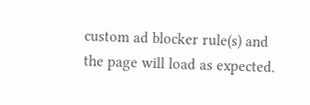custom ad blocker rule(s) and the page will load as expected.